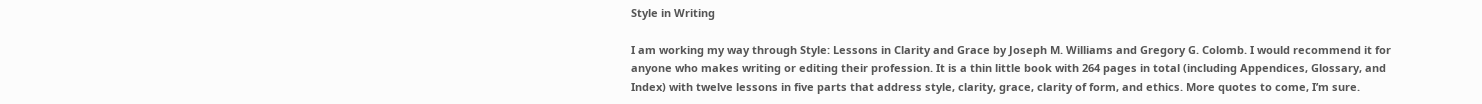Style in Writing

I am working my way through Style: Lessons in Clarity and Grace by Joseph M. Williams and Gregory G. Colomb. I would recommend it for anyone who makes writing or editing their profession. It is a thin little book with 264 pages in total (including Appendices, Glossary, and Index) with twelve lessons in five parts that address style, clarity, grace, clarity of form, and ethics. More quotes to come, I’m sure.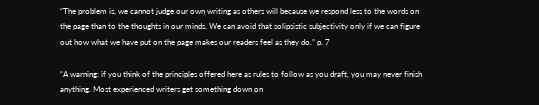“The problem is, we cannot judge our own writing as others will because we respond less to the words on the page than to the thoughts in our minds. We can avoid that solipsistic subjectivity only if we can figure out how what we have put on the page makes our readers feel as they do.” p. 7

“A warning: if you think of the principles offered here as rules to follow as you draft, you may never finish anything. Most experienced writers get something down on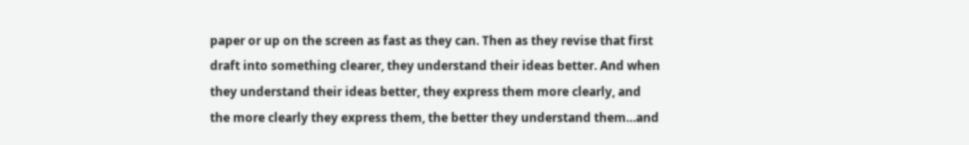paper or up on the screen as fast as they can. Then as they revise that first draft into something clearer, they understand their ideas better. And when they understand their ideas better, they express them more clearly, and the more clearly they express them, the better they understand them…and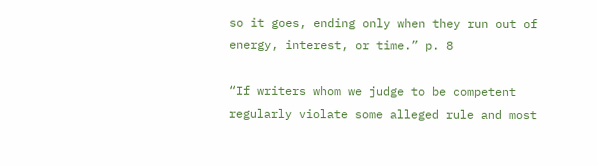so it goes, ending only when they run out of energy, interest, or time.” p. 8

“If writers whom we judge to be competent regularly violate some alleged rule and most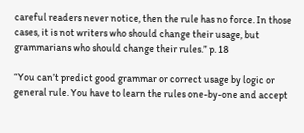careful readers never notice, then the rule has no force. In those cases, it is not writers who should change their usage, but grammarians who should change their rules.” p. 18

“You can’t predict good grammar or correct usage by logic or general rule. You have to learn the rules one-by-one and accept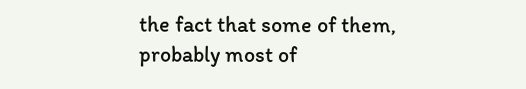the fact that some of them, probably most of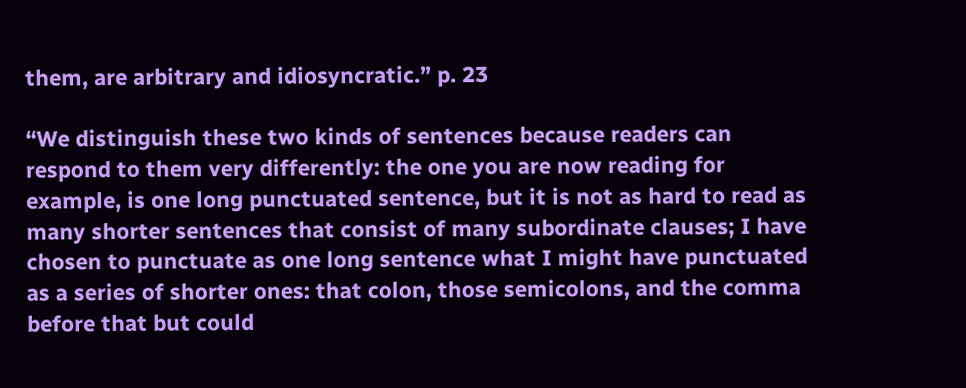them, are arbitrary and idiosyncratic.” p. 23

“We distinguish these two kinds of sentences because readers can respond to them very differently: the one you are now reading for example, is one long punctuated sentence, but it is not as hard to read as many shorter sentences that consist of many subordinate clauses; I have chosen to punctuate as one long sentence what I might have punctuated as a series of shorter ones: that colon, those semicolons, and the comma before that but could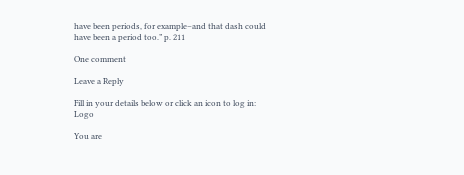have been periods, for example–and that dash could have been a period too.” p. 211

One comment

Leave a Reply

Fill in your details below or click an icon to log in: Logo

You are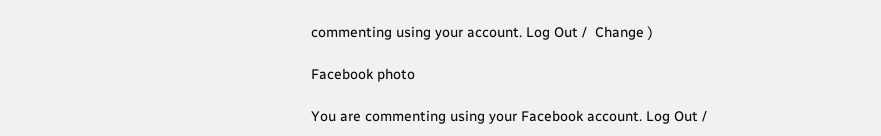commenting using your account. Log Out /  Change )

Facebook photo

You are commenting using your Facebook account. Log Out /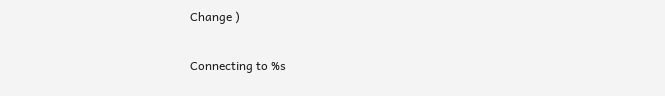Change )

Connecting to %s